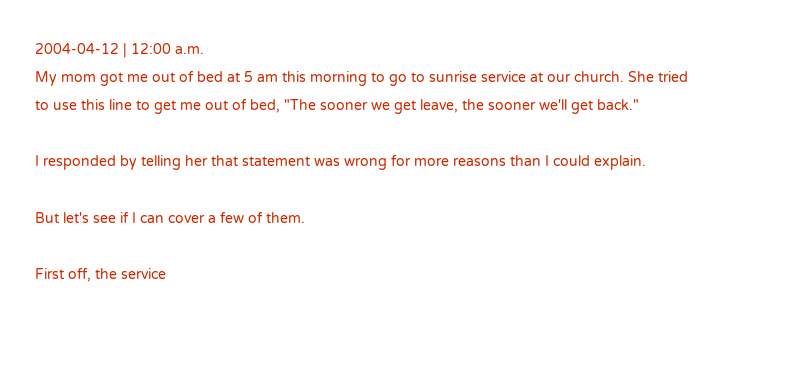2004-04-12 | 12:00 a.m.
My mom got me out of bed at 5 am this morning to go to sunrise service at our church. She tried to use this line to get me out of bed, "The sooner we get leave, the sooner we'll get back."

I responded by telling her that statement was wrong for more reasons than I could explain.

But let's see if I can cover a few of them.

First off, the service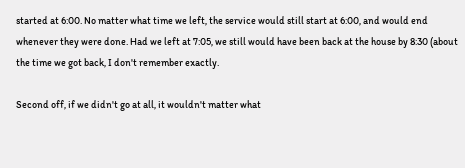started at 6:00. No matter what time we left, the service would still start at 6:00, and would end whenever they were done. Had we left at 7:05, we still would have been back at the house by 8:30 (about the time we got back, I don't remember exactly.

Second off, if we didn't go at all, it wouldn't matter what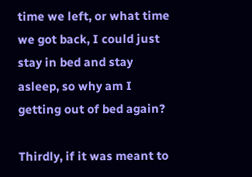time we left, or what time we got back, I could just stay in bed and stay asleep, so why am I getting out of bed again?

Thirdly, if it was meant to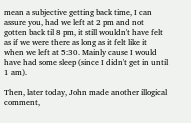mean a subjective getting back time, I can assure you, had we left at 2 pm and not gotten back til 8 pm, it still wouldn't have felt as if we were there as long as it felt like it when we left at 5:30. Mainly cause I would have had some sleep (since I didn't get in until 1 am).

Then, later today, John made another illogical comment,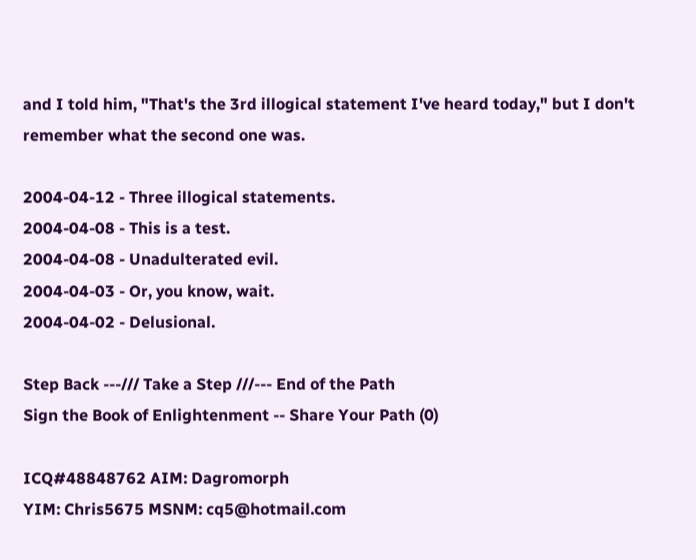and I told him, "That's the 3rd illogical statement I've heard today," but I don't remember what the second one was.

2004-04-12 - Three illogical statements.
2004-04-08 - This is a test.
2004-04-08 - Unadulterated evil.
2004-04-03 - Or, you know, wait.
2004-04-02 - Delusional.

Step Back ---/// Take a Step ///--- End of the Path
Sign the Book of Enlightenment -- Share Your Path (0)

ICQ#48848762 AIM: Dagromorph
YIM: Chris5675 MSNM: cq5@hotmail.com